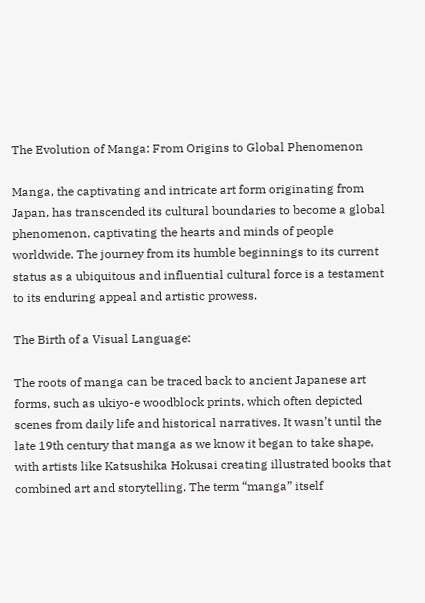The Evolution of Manga: From Origins to Global Phenomenon

Manga, the captivating and intricate art form originating from Japan, has transcended its cultural boundaries to become a global phenomenon, captivating the hearts and minds of people worldwide. The journey from its humble beginnings to its current status as a ubiquitous and influential cultural force is a testament to its enduring appeal and artistic prowess.

The Birth of a Visual Language:

The roots of manga can be traced back to ancient Japanese art forms, such as ukiyo-e woodblock prints, which often depicted scenes from daily life and historical narratives. It wasn’t until the late 19th century that manga as we know it began to take shape, with artists like Katsushika Hokusai creating illustrated books that combined art and storytelling. The term “manga” itself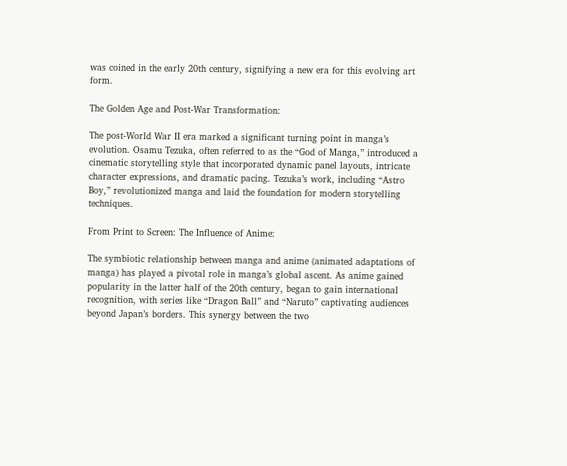was coined in the early 20th century, signifying a new era for this evolving art form.

The Golden Age and Post-War Transformation:

The post-World War II era marked a significant turning point in manga’s evolution. Osamu Tezuka, often referred to as the “God of Manga,” introduced a cinematic storytelling style that incorporated dynamic panel layouts, intricate character expressions, and dramatic pacing. Tezuka’s work, including “Astro Boy,” revolutionized manga and laid the foundation for modern storytelling techniques.

From Print to Screen: The Influence of Anime:

The symbiotic relationship between manga and anime (animated adaptations of manga) has played a pivotal role in manga’s global ascent. As anime gained popularity in the latter half of the 20th century, began to gain international recognition, with series like “Dragon Ball” and “Naruto” captivating audiences beyond Japan’s borders. This synergy between the two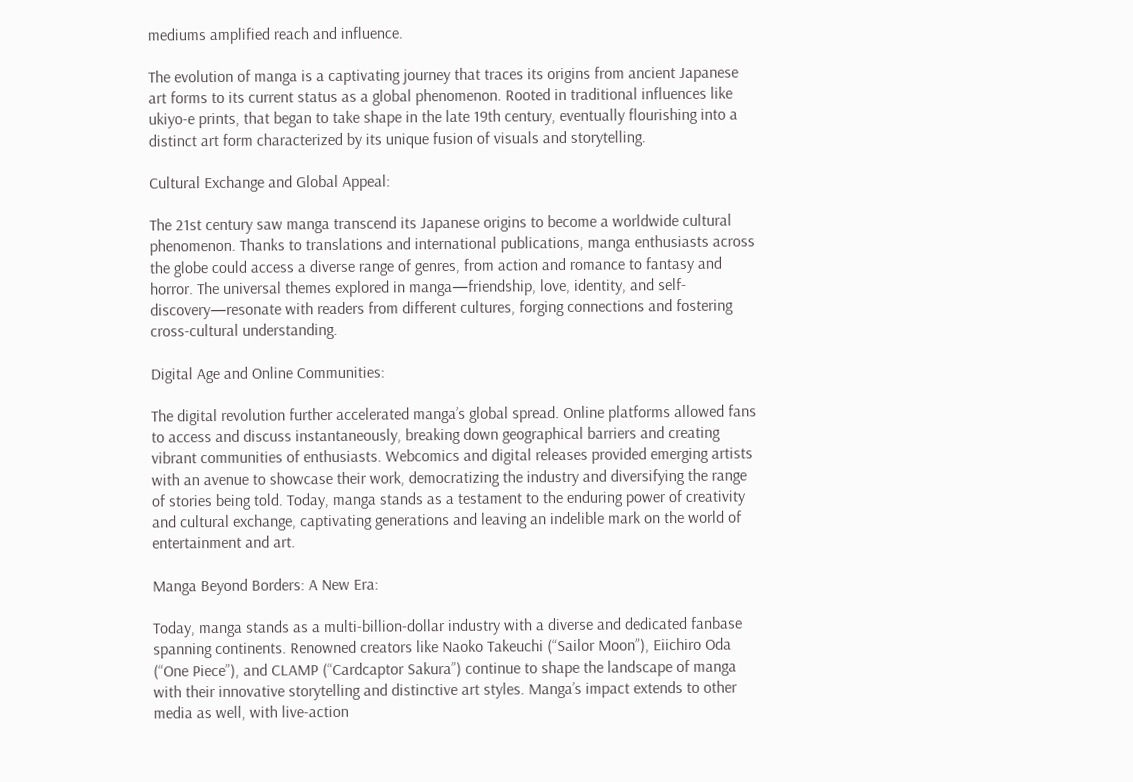mediums amplified reach and influence.

The evolution of manga is a captivating journey that traces its origins from ancient Japanese art forms to its current status as a global phenomenon. Rooted in traditional influences like ukiyo-e prints, that began to take shape in the late 19th century, eventually flourishing into a distinct art form characterized by its unique fusion of visuals and storytelling.

Cultural Exchange and Global Appeal:

The 21st century saw manga transcend its Japanese origins to become a worldwide cultural phenomenon. Thanks to translations and international publications, manga enthusiasts across the globe could access a diverse range of genres, from action and romance to fantasy and horror. The universal themes explored in manga—friendship, love, identity, and self-discovery—resonate with readers from different cultures, forging connections and fostering cross-cultural understanding.

Digital Age and Online Communities:

The digital revolution further accelerated manga’s global spread. Online platforms allowed fans to access and discuss instantaneously, breaking down geographical barriers and creating vibrant communities of enthusiasts. Webcomics and digital releases provided emerging artists with an avenue to showcase their work, democratizing the industry and diversifying the range of stories being told. Today, manga stands as a testament to the enduring power of creativity and cultural exchange, captivating generations and leaving an indelible mark on the world of entertainment and art.

Manga Beyond Borders: A New Era:

Today, manga stands as a multi-billion-dollar industry with a diverse and dedicated fanbase spanning continents. Renowned creators like Naoko Takeuchi (“Sailor Moon”), Eiichiro Oda (“One Piece”), and CLAMP (“Cardcaptor Sakura”) continue to shape the landscape of manga with their innovative storytelling and distinctive art styles. Manga’s impact extends to other media as well, with live-action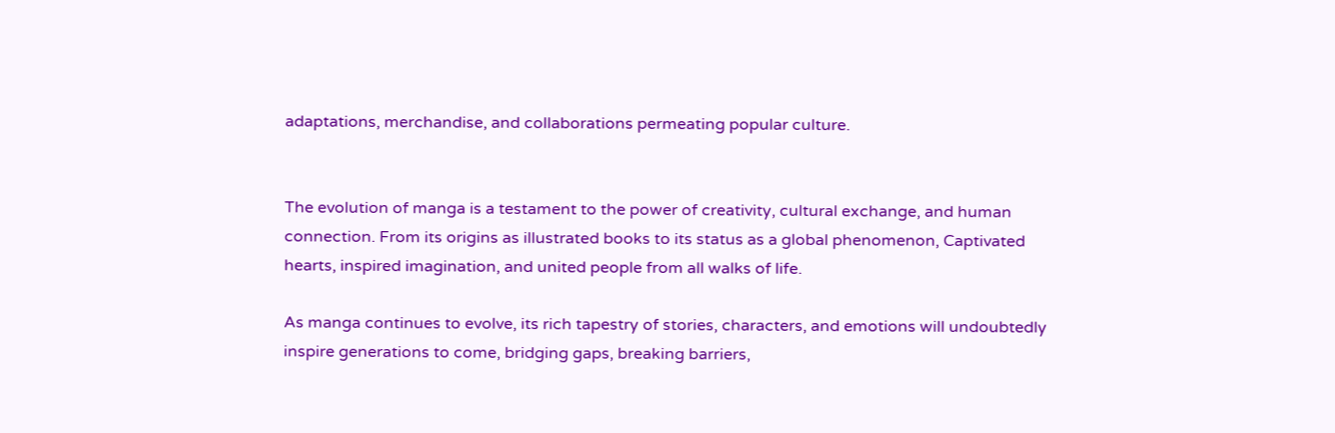adaptations, merchandise, and collaborations permeating popular culture.


The evolution of manga is a testament to the power of creativity, cultural exchange, and human connection. From its origins as illustrated books to its status as a global phenomenon, Captivated hearts, inspired imagination, and united people from all walks of life.

As manga continues to evolve, its rich tapestry of stories, characters, and emotions will undoubtedly inspire generations to come, bridging gaps, breaking barriers,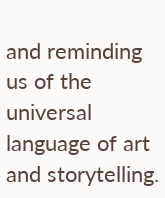and reminding us of the universal language of art and storytelling.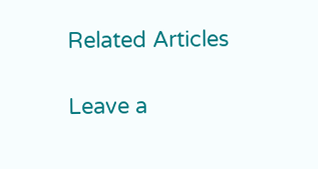Related Articles

Leave a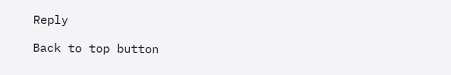Reply

Back to top button